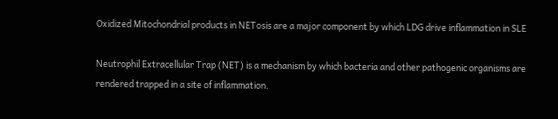Oxidized Mitochondrial products in NETosis are a major component by which LDG drive inflammation in SLE

Neutrophil Extracellular Trap (NET) is a mechanism by which bacteria and other pathogenic organisms are rendered trapped in a site of inflammation.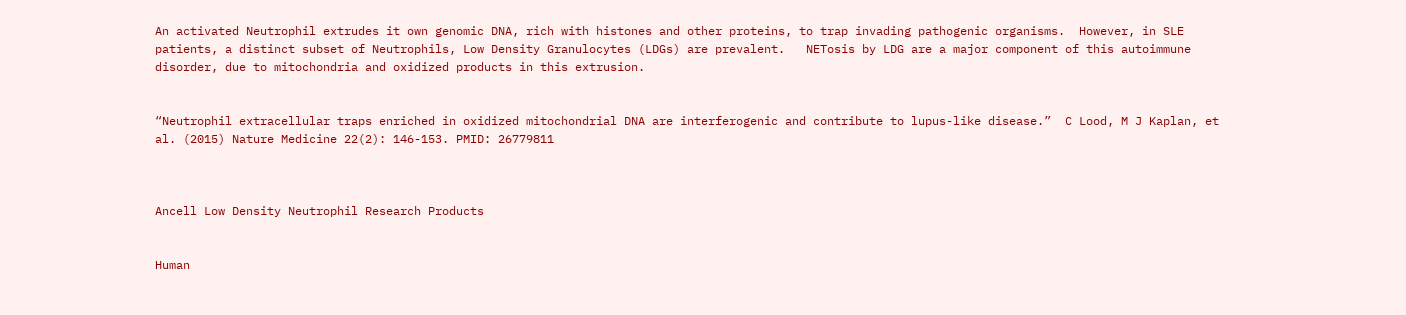An activated Neutrophil extrudes it own genomic DNA, rich with histones and other proteins, to trap invading pathogenic organisms.  However, in SLE patients, a distinct subset of Neutrophils, Low Density Granulocytes (LDGs) are prevalent.   NETosis by LDG are a major component of this autoimmune disorder, due to mitochondria and oxidized products in this extrusion.


“Neutrophil extracellular traps enriched in oxidized mitochondrial DNA are interferogenic and contribute to lupus-like disease.”  C Lood, M J Kaplan, et al. (2015) Nature Medicine 22(2): 146-153. PMID: 26779811



Ancell Low Density Neutrophil Research Products


Human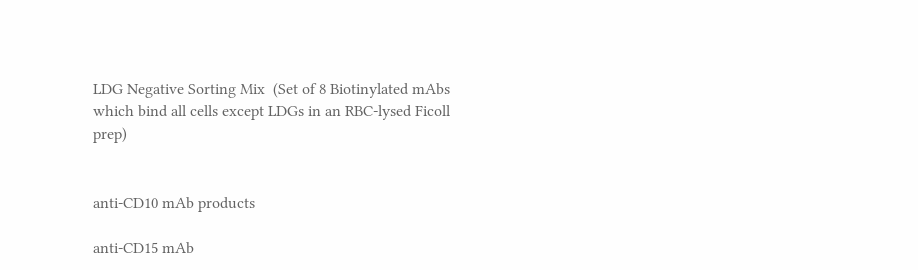LDG Negative Sorting Mix  (Set of 8 Biotinylated mAbs which bind all cells except LDGs in an RBC-lysed Ficoll prep)


anti-CD10 mAb products

anti-CD15 mAb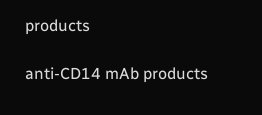products

anti-CD14 mAb products